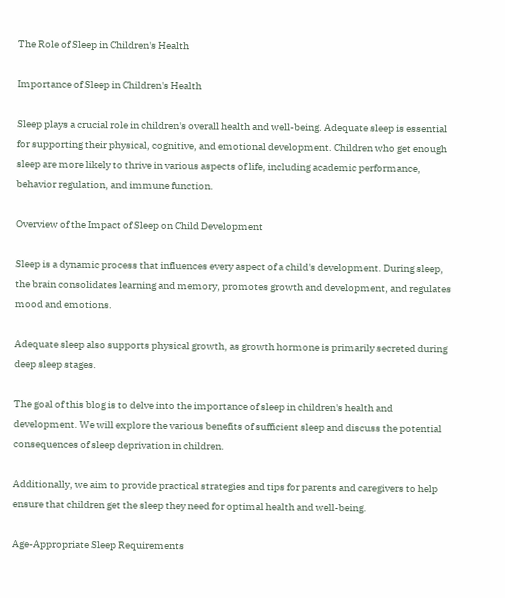The Role of Sleep in Children's Health

Importance of Sleep in Children's Health

Sleep plays a crucial role in children's overall health and well-being. Adequate sleep is essential for supporting their physical, cognitive, and emotional development. Children who get enough sleep are more likely to thrive in various aspects of life, including academic performance, behavior regulation, and immune function.

Overview of the Impact of Sleep on Child Development

Sleep is a dynamic process that influences every aspect of a child's development. During sleep, the brain consolidates learning and memory, promotes growth and development, and regulates mood and emotions.

Adequate sleep also supports physical growth, as growth hormone is primarily secreted during deep sleep stages.

The goal of this blog is to delve into the importance of sleep in children's health and development. We will explore the various benefits of sufficient sleep and discuss the potential consequences of sleep deprivation in children.

Additionally, we aim to provide practical strategies and tips for parents and caregivers to help ensure that children get the sleep they need for optimal health and well-being.

Age-Appropriate Sleep Requirements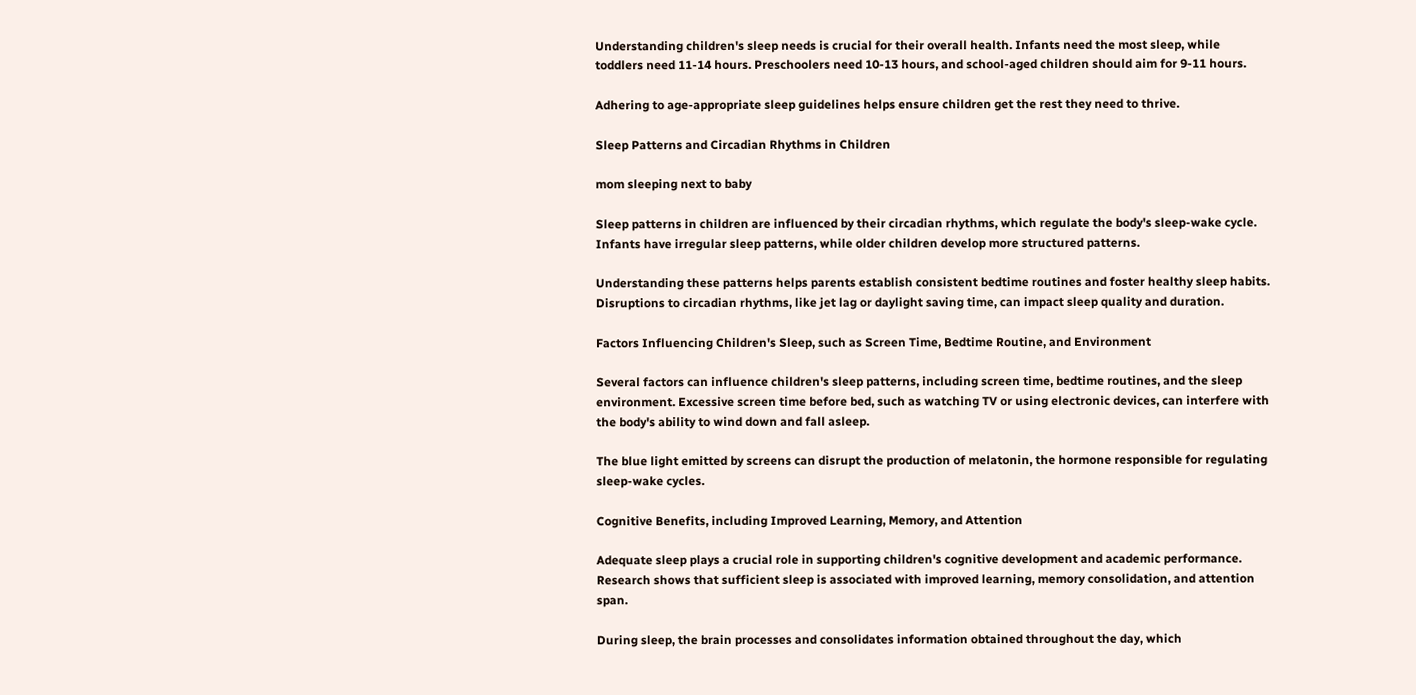Understanding children's sleep needs is crucial for their overall health. Infants need the most sleep, while toddlers need 11-14 hours. Preschoolers need 10-13 hours, and school-aged children should aim for 9-11 hours.

Adhering to age-appropriate sleep guidelines helps ensure children get the rest they need to thrive.

Sleep Patterns and Circadian Rhythms in Children

mom sleeping next to baby

Sleep patterns in children are influenced by their circadian rhythms, which regulate the body's sleep-wake cycle. Infants have irregular sleep patterns, while older children develop more structured patterns.

Understanding these patterns helps parents establish consistent bedtime routines and foster healthy sleep habits. Disruptions to circadian rhythms, like jet lag or daylight saving time, can impact sleep quality and duration.

Factors Influencing Children's Sleep, such as Screen Time, Bedtime Routine, and Environment

Several factors can influence children's sleep patterns, including screen time, bedtime routines, and the sleep environment. Excessive screen time before bed, such as watching TV or using electronic devices, can interfere with the body's ability to wind down and fall asleep.

The blue light emitted by screens can disrupt the production of melatonin, the hormone responsible for regulating sleep-wake cycles.

Cognitive Benefits, including Improved Learning, Memory, and Attention

Adequate sleep plays a crucial role in supporting children's cognitive development and academic performance. Research shows that sufficient sleep is associated with improved learning, memory consolidation, and attention span.

During sleep, the brain processes and consolidates information obtained throughout the day, which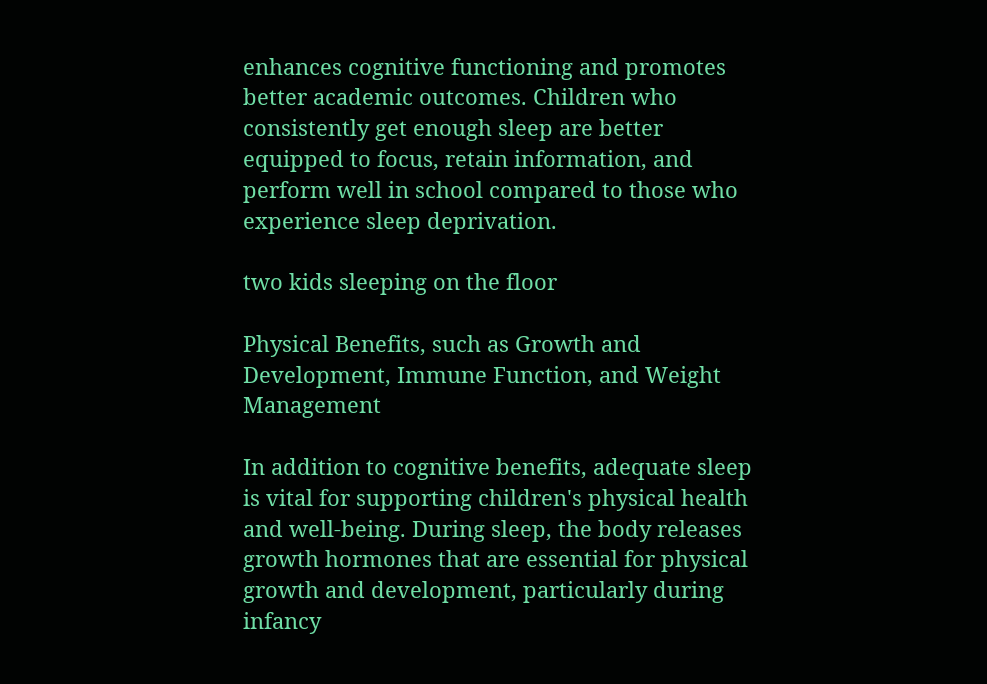enhances cognitive functioning and promotes better academic outcomes. Children who consistently get enough sleep are better equipped to focus, retain information, and perform well in school compared to those who experience sleep deprivation.

two kids sleeping on the floor

Physical Benefits, such as Growth and Development, Immune Function, and Weight Management

In addition to cognitive benefits, adequate sleep is vital for supporting children's physical health and well-being. During sleep, the body releases growth hormones that are essential for physical growth and development, particularly during infancy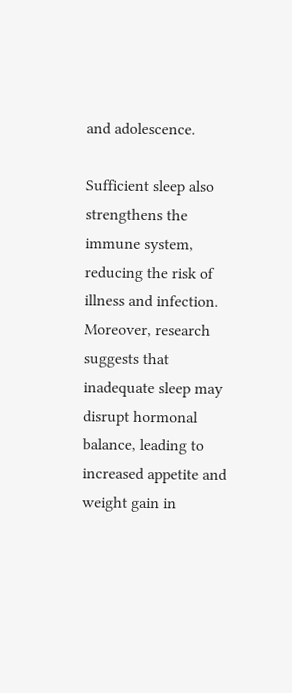and adolescence.

Sufficient sleep also strengthens the immune system, reducing the risk of illness and infection. Moreover, research suggests that inadequate sleep may disrupt hormonal balance, leading to increased appetite and weight gain in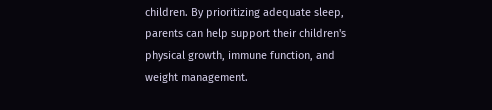children. By prioritizing adequate sleep, parents can help support their children's physical growth, immune function, and weight management.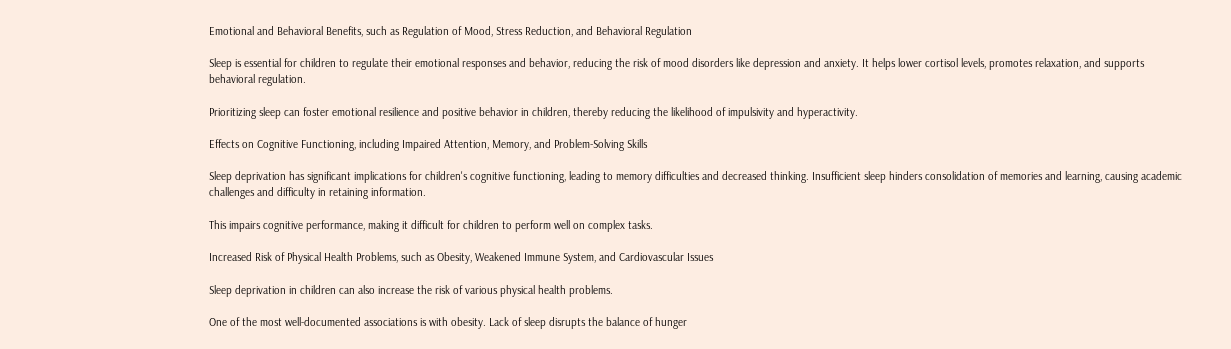Emotional and Behavioral Benefits, such as Regulation of Mood, Stress Reduction, and Behavioral Regulation

Sleep is essential for children to regulate their emotional responses and behavior, reducing the risk of mood disorders like depression and anxiety. It helps lower cortisol levels, promotes relaxation, and supports behavioral regulation.

Prioritizing sleep can foster emotional resilience and positive behavior in children, thereby reducing the likelihood of impulsivity and hyperactivity.

Effects on Cognitive Functioning, including Impaired Attention, Memory, and Problem-Solving Skills

Sleep deprivation has significant implications for children's cognitive functioning, leading to memory difficulties and decreased thinking. Insufficient sleep hinders consolidation of memories and learning, causing academic challenges and difficulty in retaining information.

This impairs cognitive performance, making it difficult for children to perform well on complex tasks.

Increased Risk of Physical Health Problems, such as Obesity, Weakened Immune System, and Cardiovascular Issues

Sleep deprivation in children can also increase the risk of various physical health problems.

One of the most well-documented associations is with obesity. Lack of sleep disrupts the balance of hunger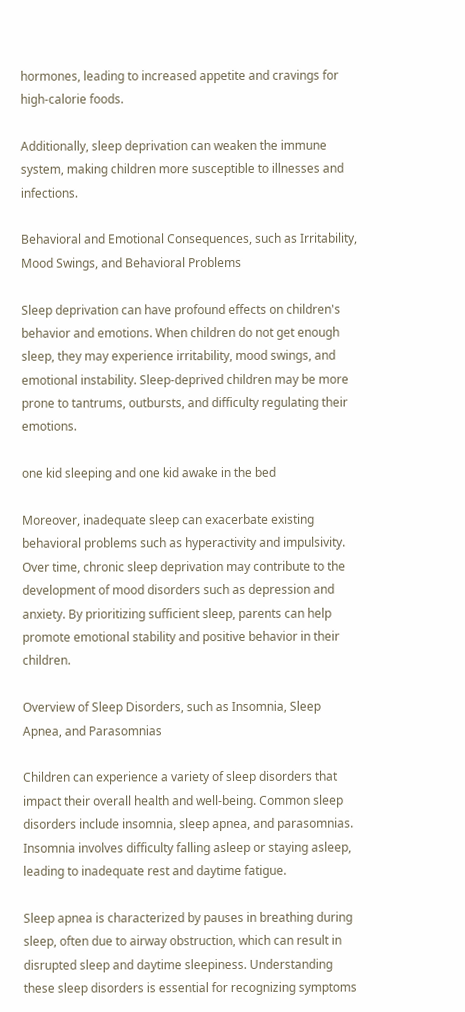hormones, leading to increased appetite and cravings for high-calorie foods.

Additionally, sleep deprivation can weaken the immune system, making children more susceptible to illnesses and infections.

Behavioral and Emotional Consequences, such as Irritability, Mood Swings, and Behavioral Problems

Sleep deprivation can have profound effects on children's behavior and emotions. When children do not get enough sleep, they may experience irritability, mood swings, and emotional instability. Sleep-deprived children may be more prone to tantrums, outbursts, and difficulty regulating their emotions.

one kid sleeping and one kid awake in the bed

Moreover, inadequate sleep can exacerbate existing behavioral problems such as hyperactivity and impulsivity. Over time, chronic sleep deprivation may contribute to the development of mood disorders such as depression and anxiety. By prioritizing sufficient sleep, parents can help promote emotional stability and positive behavior in their children.

Overview of Sleep Disorders, such as Insomnia, Sleep Apnea, and Parasomnias

Children can experience a variety of sleep disorders that impact their overall health and well-being. Common sleep disorders include insomnia, sleep apnea, and parasomnias. Insomnia involves difficulty falling asleep or staying asleep, leading to inadequate rest and daytime fatigue.

Sleep apnea is characterized by pauses in breathing during sleep, often due to airway obstruction, which can result in disrupted sleep and daytime sleepiness. Understanding these sleep disorders is essential for recognizing symptoms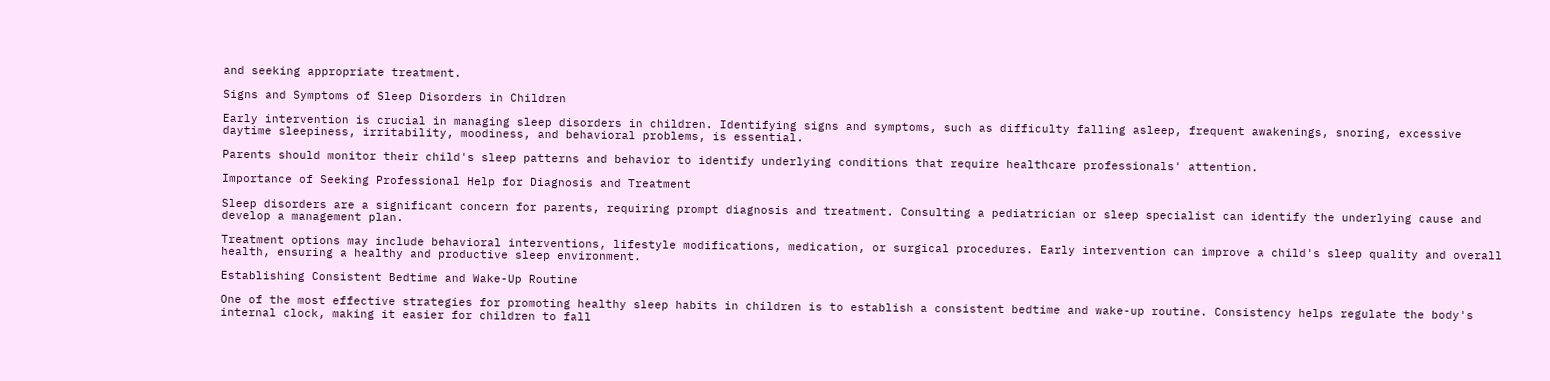and seeking appropriate treatment.

Signs and Symptoms of Sleep Disorders in Children

Early intervention is crucial in managing sleep disorders in children. Identifying signs and symptoms, such as difficulty falling asleep, frequent awakenings, snoring, excessive daytime sleepiness, irritability, moodiness, and behavioral problems, is essential.

Parents should monitor their child's sleep patterns and behavior to identify underlying conditions that require healthcare professionals' attention.

Importance of Seeking Professional Help for Diagnosis and Treatment

Sleep disorders are a significant concern for parents, requiring prompt diagnosis and treatment. Consulting a pediatrician or sleep specialist can identify the underlying cause and develop a management plan.

Treatment options may include behavioral interventions, lifestyle modifications, medication, or surgical procedures. Early intervention can improve a child's sleep quality and overall health, ensuring a healthy and productive sleep environment.

Establishing Consistent Bedtime and Wake-Up Routine

One of the most effective strategies for promoting healthy sleep habits in children is to establish a consistent bedtime and wake-up routine. Consistency helps regulate the body's internal clock, making it easier for children to fall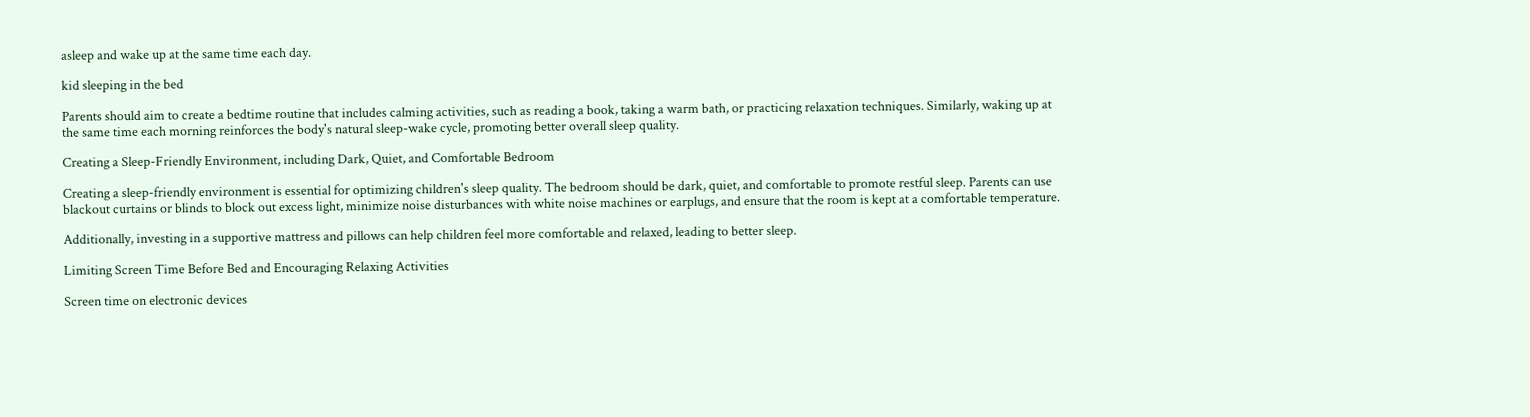asleep and wake up at the same time each day.

kid sleeping in the bed

Parents should aim to create a bedtime routine that includes calming activities, such as reading a book, taking a warm bath, or practicing relaxation techniques. Similarly, waking up at the same time each morning reinforces the body's natural sleep-wake cycle, promoting better overall sleep quality.

Creating a Sleep-Friendly Environment, including Dark, Quiet, and Comfortable Bedroom

Creating a sleep-friendly environment is essential for optimizing children's sleep quality. The bedroom should be dark, quiet, and comfortable to promote restful sleep. Parents can use blackout curtains or blinds to block out excess light, minimize noise disturbances with white noise machines or earplugs, and ensure that the room is kept at a comfortable temperature.

Additionally, investing in a supportive mattress and pillows can help children feel more comfortable and relaxed, leading to better sleep.

Limiting Screen Time Before Bed and Encouraging Relaxing Activities

Screen time on electronic devices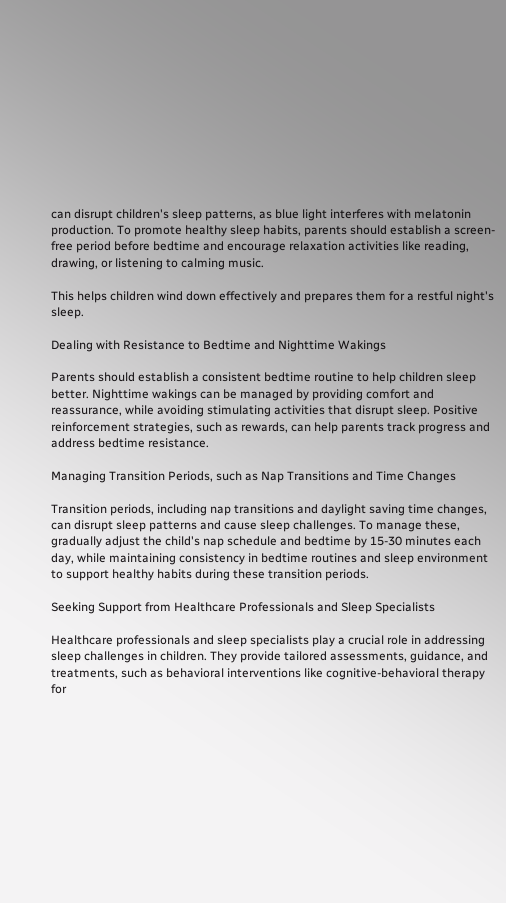can disrupt children's sleep patterns, as blue light interferes with melatonin production. To promote healthy sleep habits, parents should establish a screen-free period before bedtime and encourage relaxation activities like reading, drawing, or listening to calming music.

This helps children wind down effectively and prepares them for a restful night's sleep.

Dealing with Resistance to Bedtime and Nighttime Wakings

Parents should establish a consistent bedtime routine to help children sleep better. Nighttime wakings can be managed by providing comfort and reassurance, while avoiding stimulating activities that disrupt sleep. Positive reinforcement strategies, such as rewards, can help parents track progress and address bedtime resistance.

Managing Transition Periods, such as Nap Transitions and Time Changes

Transition periods, including nap transitions and daylight saving time changes, can disrupt sleep patterns and cause sleep challenges. To manage these, gradually adjust the child's nap schedule and bedtime by 15-30 minutes each day, while maintaining consistency in bedtime routines and sleep environment to support healthy habits during these transition periods.

Seeking Support from Healthcare Professionals and Sleep Specialists

Healthcare professionals and sleep specialists play a crucial role in addressing sleep challenges in children. They provide tailored assessments, guidance, and treatments, such as behavioral interventions like cognitive-behavioral therapy for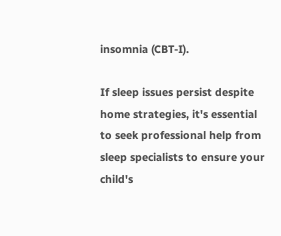insomnia (CBT-I).

If sleep issues persist despite home strategies, it's essential to seek professional help from sleep specialists to ensure your child's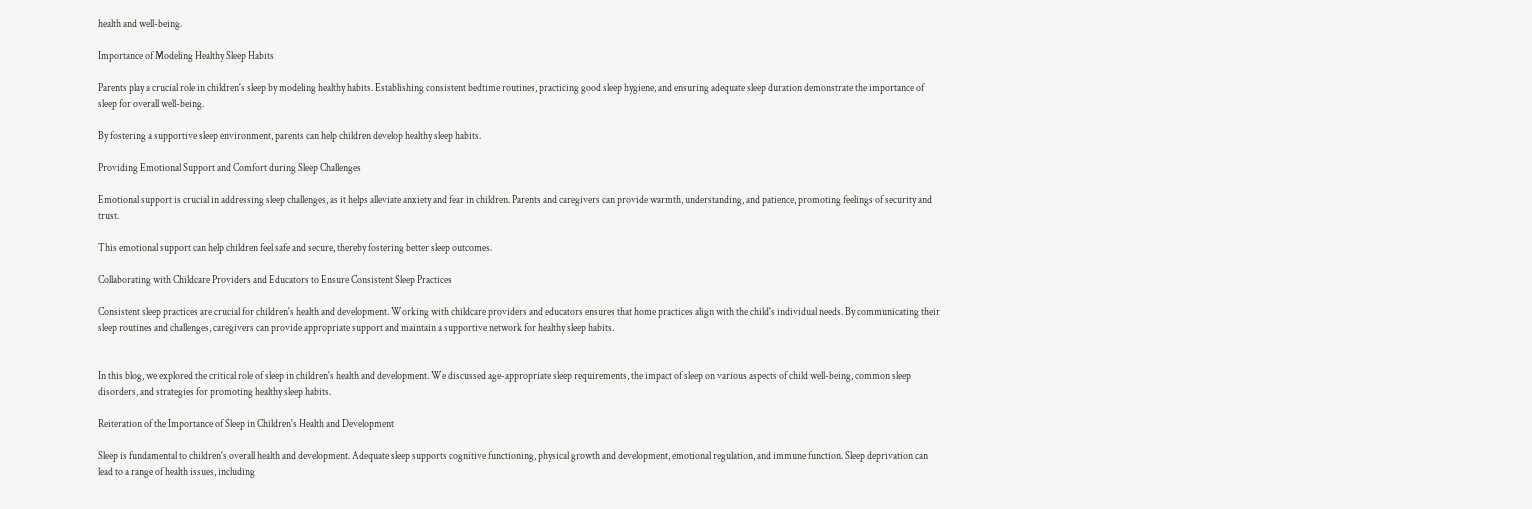health and well-being.

Importance of Modeling Healthy Sleep Habits

Parents play a crucial role in children's sleep by modeling healthy habits. Establishing consistent bedtime routines, practicing good sleep hygiene, and ensuring adequate sleep duration demonstrate the importance of sleep for overall well-being.

By fostering a supportive sleep environment, parents can help children develop healthy sleep habits.

Providing Emotional Support and Comfort during Sleep Challenges

Emotional support is crucial in addressing sleep challenges, as it helps alleviate anxiety and fear in children. Parents and caregivers can provide warmth, understanding, and patience, promoting feelings of security and trust.

This emotional support can help children feel safe and secure, thereby fostering better sleep outcomes.

Collaborating with Childcare Providers and Educators to Ensure Consistent Sleep Practices

Consistent sleep practices are crucial for children's health and development. Working with childcare providers and educators ensures that home practices align with the child's individual needs. By communicating their sleep routines and challenges, caregivers can provide appropriate support and maintain a supportive network for healthy sleep habits.


In this blog, we explored the critical role of sleep in children's health and development. We discussed age-appropriate sleep requirements, the impact of sleep on various aspects of child well-being, common sleep disorders, and strategies for promoting healthy sleep habits.

Reiteration of the Importance of Sleep in Children's Health and Development

Sleep is fundamental to children's overall health and development. Adequate sleep supports cognitive functioning, physical growth and development, emotional regulation, and immune function. Sleep deprivation can lead to a range of health issues, including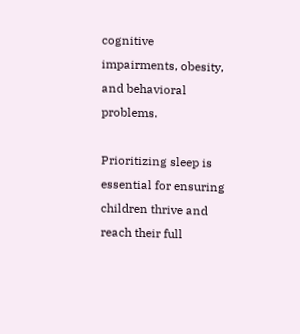cognitive impairments, obesity, and behavioral problems.

Prioritizing sleep is essential for ensuring children thrive and reach their full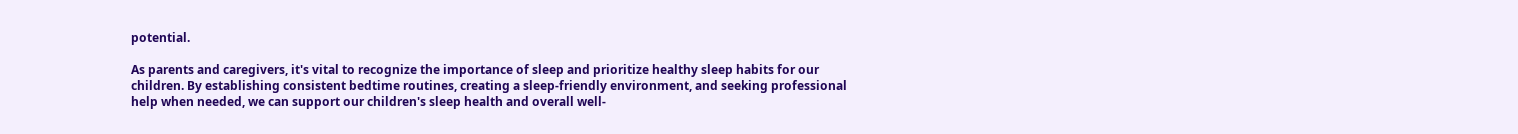potential.

As parents and caregivers, it's vital to recognize the importance of sleep and prioritize healthy sleep habits for our children. By establishing consistent bedtime routines, creating a sleep-friendly environment, and seeking professional help when needed, we can support our children's sleep health and overall well-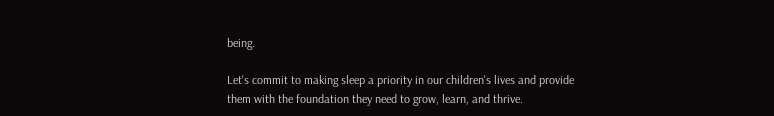being.

Let's commit to making sleep a priority in our children's lives and provide them with the foundation they need to grow, learn, and thrive.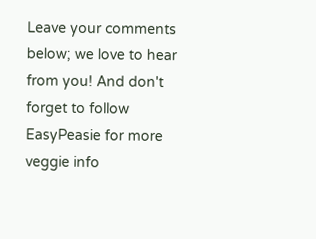Leave your comments below; we love to hear from you! And don't forget to follow EasyPeasie for more veggie info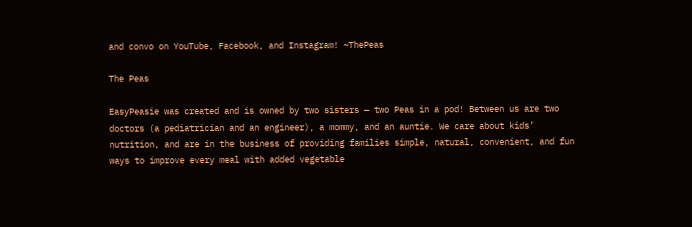and convo on YouTube, Facebook, and Instagram! ~ThePeas

The Peas

EasyPeasie was created and is owned by two sisters — two Peas in a pod! Between us are two doctors (a pediatrician and an engineer), a mommy, and an auntie. We care about kids’ nutrition, and are in the business of providing families simple, natural, convenient, and fun ways to improve every meal with added vegetable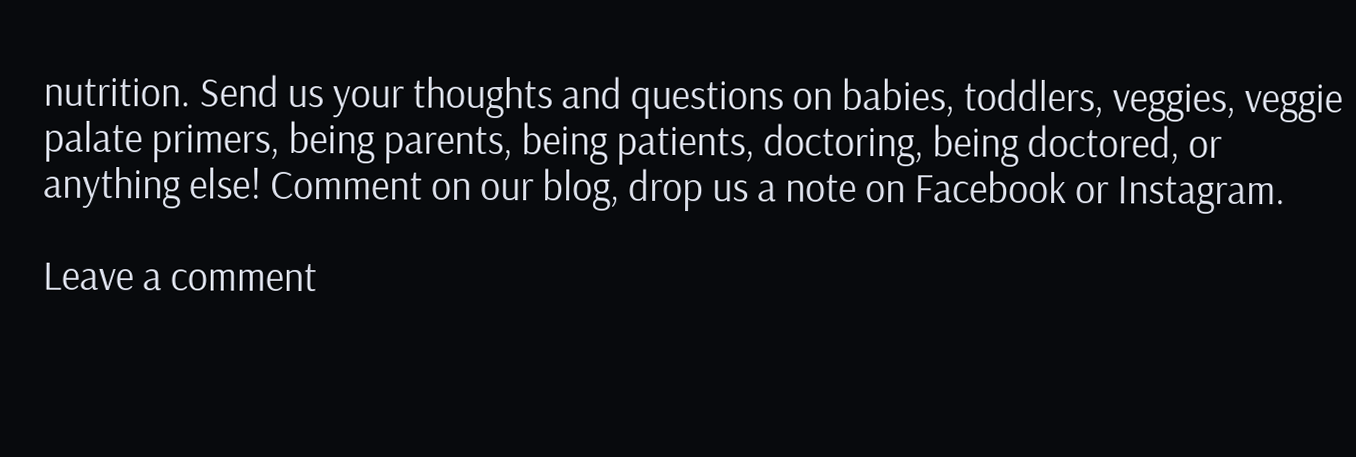nutrition. Send us your thoughts and questions on babies, toddlers, veggies, veggie palate primers, being parents, being patients, doctoring, being doctored, or anything else! Comment on our blog, drop us a note on Facebook or Instagram.

Leave a comment